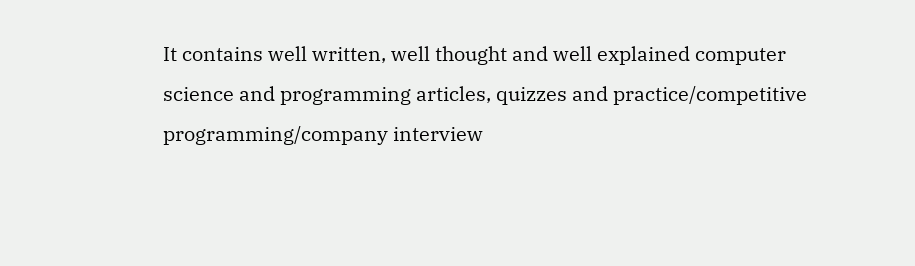It contains well written, well thought and well explained computer science and programming articles, quizzes and practice/competitive programming/company interview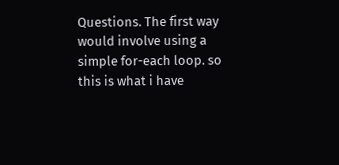Questions. The first way would involve using a simple for-each loop. so this is what i have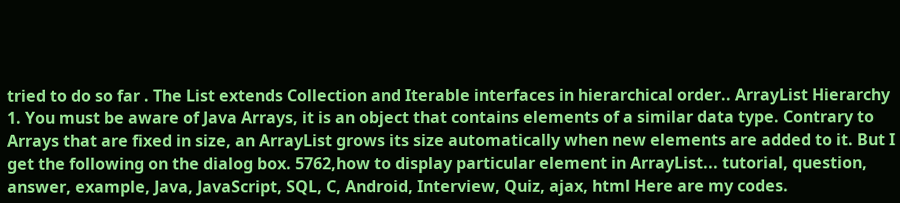tried to do so far . The List extends Collection and Iterable interfaces in hierarchical order.. ArrayList Hierarchy 1. You must be aware of Java Arrays, it is an object that contains elements of a similar data type. Contrary to Arrays that are fixed in size, an ArrayList grows its size automatically when new elements are added to it. But I get the following on the dialog box. 5762,how to display particular element in ArrayList... tutorial, question, answer, example, Java, JavaScript, SQL, C, Android, Interview, Quiz, ajax, html Here are my codes.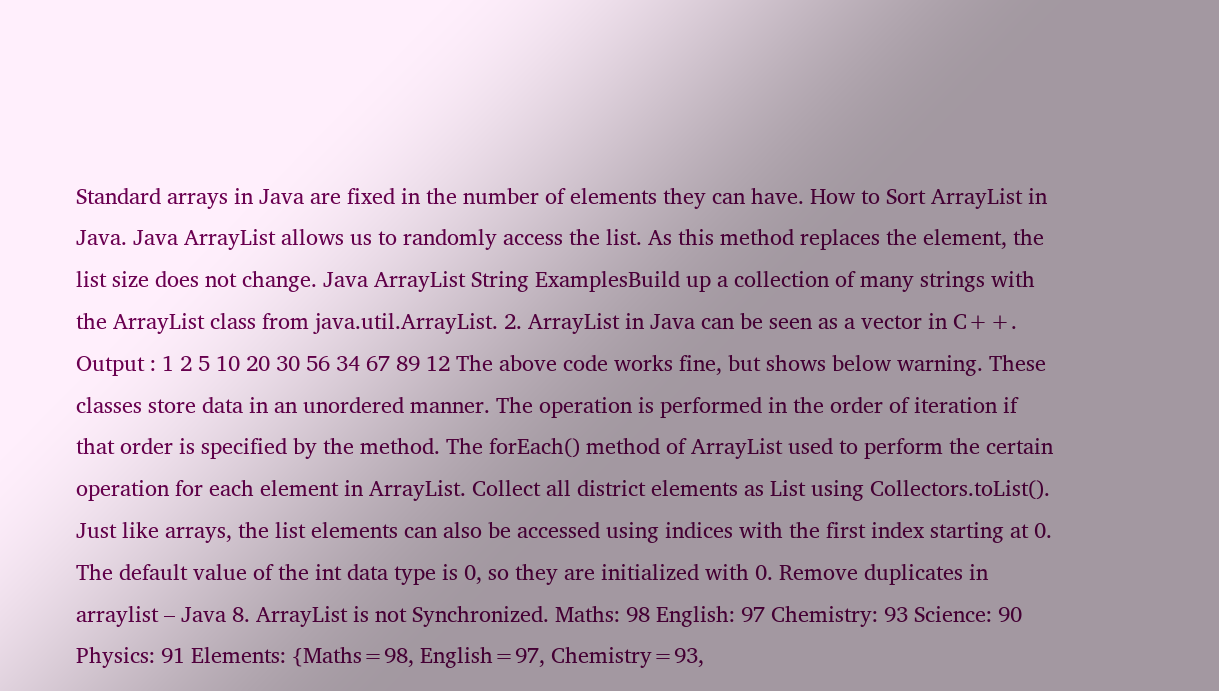Standard arrays in Java are fixed in the number of elements they can have. How to Sort ArrayList in Java. Java ArrayList allows us to randomly access the list. As this method replaces the element, the list size does not change. Java ArrayList String ExamplesBuild up a collection of many strings with the ArrayList class from java.util.ArrayList. 2. ArrayList in Java can be seen as a vector in C++. Output : 1 2 5 10 20 30 56 34 67 89 12 The above code works fine, but shows below warning. These classes store data in an unordered manner. The operation is performed in the order of iteration if that order is specified by the method. The forEach() method of ArrayList used to perform the certain operation for each element in ArrayList. Collect all district elements as List using Collectors.toList(). Just like arrays, the list elements can also be accessed using indices with the first index starting at 0. The default value of the int data type is 0, so they are initialized with 0. Remove duplicates in arraylist – Java 8. ArrayList is not Synchronized. Maths: 98 English: 97 Chemistry: 93 Science: 90 Physics: 91 Elements: {Maths=98, English=97, Chemistry=93,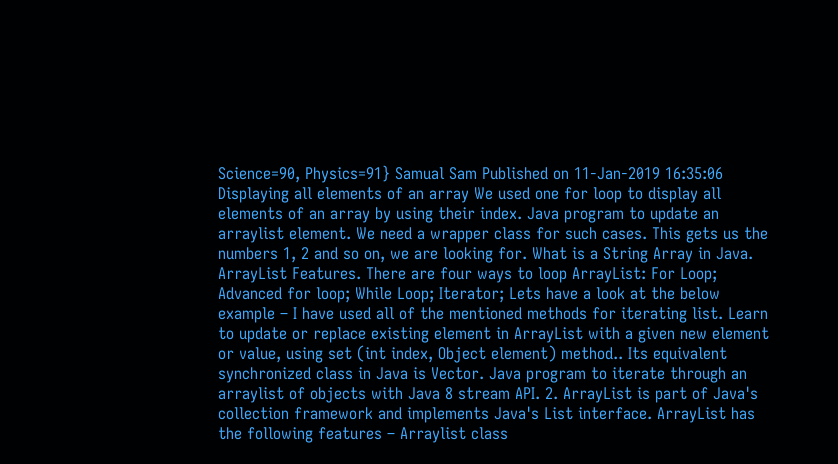Science=90, Physics=91} Samual Sam Published on 11-Jan-2019 16:35:06 Displaying all elements of an array We used one for loop to display all elements of an array by using their index. Java program to update an arraylist element. We need a wrapper class for such cases. This gets us the numbers 1, 2 and so on, we are looking for. What is a String Array in Java. ArrayList Features. There are four ways to loop ArrayList: For Loop; Advanced for loop; While Loop; Iterator; Lets have a look at the below example – I have used all of the mentioned methods for iterating list. Learn to update or replace existing element in ArrayList with a given new element or value, using set (int index, Object element) method.. Its equivalent synchronized class in Java is Vector. Java program to iterate through an arraylist of objects with Java 8 stream API. 2. ArrayList is part of Java's collection framework and implements Java's List interface. ArrayList has the following features – Arraylist class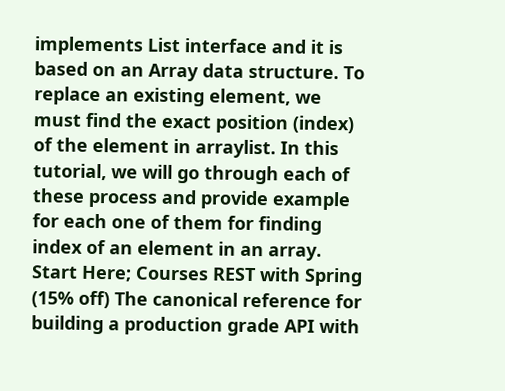implements List interface and it is based on an Array data structure. To replace an existing element, we must find the exact position (index) of the element in arraylist. In this tutorial, we will go through each of these process and provide example for each one of them for finding index of an element in an array. Start Here; Courses REST with Spring (15% off) The canonical reference for building a production grade API with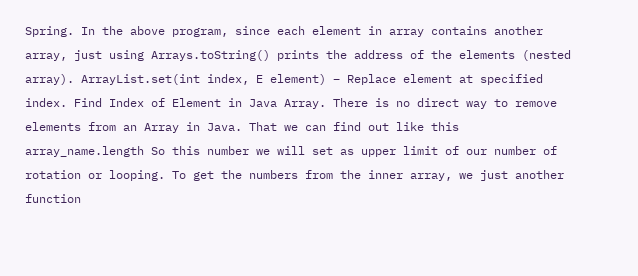Spring. In the above program, since each element in array contains another array, just using Arrays.toString() prints the address of the elements (nested array). ArrayList.set(int index, E element) – Replace element at specified index. Find Index of Element in Java Array. There is no direct way to remove elements from an Array in Java. That we can find out like this array_name.length So this number we will set as upper limit of our number of rotation or looping. To get the numbers from the inner array, we just another function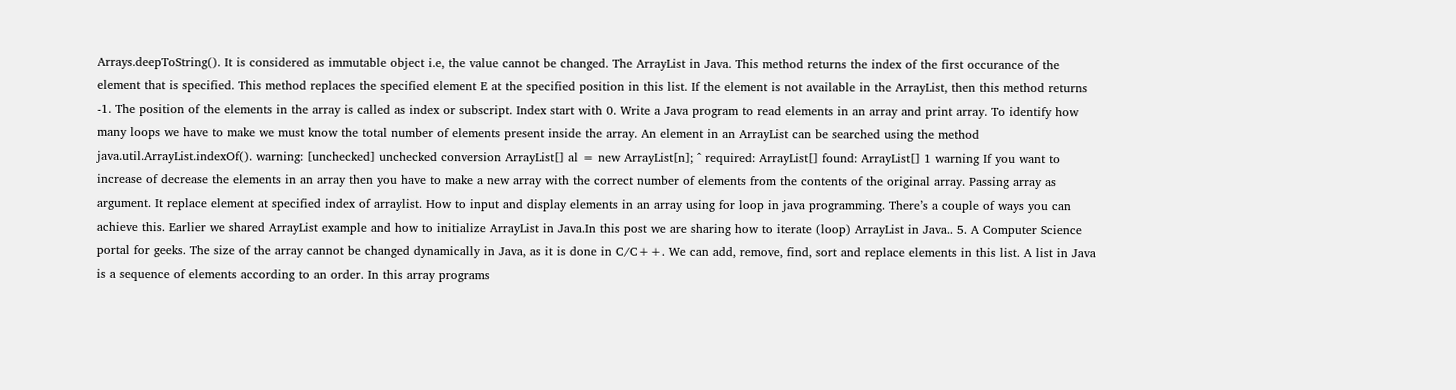Arrays.deepToString(). It is considered as immutable object i.e, the value cannot be changed. The ArrayList in Java. This method returns the index of the first occurance of the element that is specified. This method replaces the specified element E at the specified position in this list. If the element is not available in the ArrayList, then this method returns -1. The position of the elements in the array is called as index or subscript. Index start with 0. Write a Java program to read elements in an array and print array. To identify how many loops we have to make we must know the total number of elements present inside the array. An element in an ArrayList can be searched using the method java.util.ArrayList.indexOf(). warning: [unchecked] unchecked conversion ArrayList[] al = new ArrayList[n]; ^ required: ArrayList[] found: ArrayList[] 1 warning If you want to increase of decrease the elements in an array then you have to make a new array with the correct number of elements from the contents of the original array. Passing array as argument. It replace element at specified index of arraylist. How to input and display elements in an array using for loop in java programming. There’s a couple of ways you can achieve this. Earlier we shared ArrayList example and how to initialize ArrayList in Java.In this post we are sharing how to iterate (loop) ArrayList in Java.. 5. A Computer Science portal for geeks. The size of the array cannot be changed dynamically in Java, as it is done in C/C++. We can add, remove, find, sort and replace elements in this list. A list in Java is a sequence of elements according to an order. In this array programs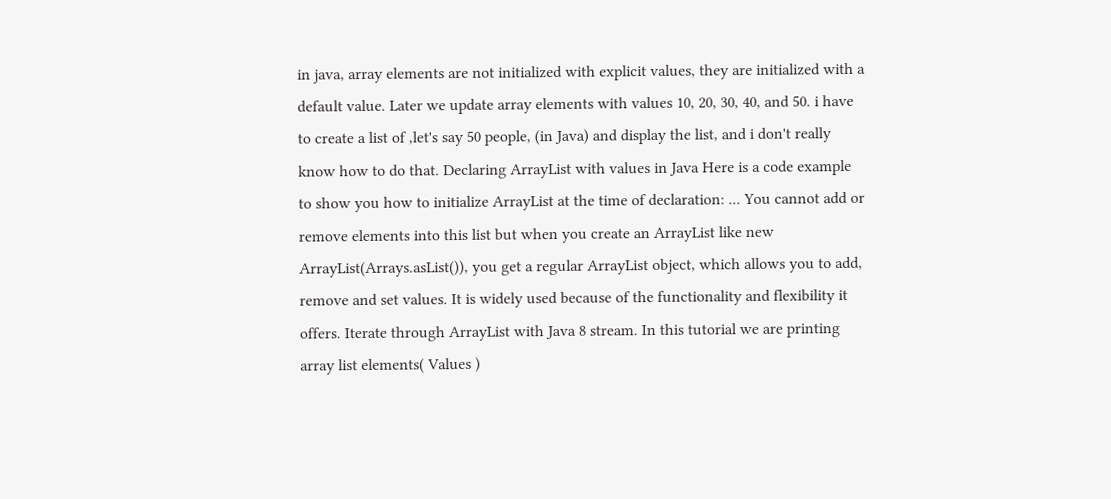in java, array elements are not initialized with explicit values, they are initialized with a default value. Later we update array elements with values 10, 20, 30, 40, and 50. i have to create a list of ,let's say 50 people, (in Java) and display the list, and i don't really know how to do that. Declaring ArrayList with values in Java Here is a code example to show you how to initialize ArrayList at the time of declaration: ... You cannot add or remove elements into this list but when you create an ArrayList like new ArrayList(Arrays.asList()), you get a regular ArrayList object, which allows you to add, remove and set values. It is widely used because of the functionality and flexibility it offers. Iterate through ArrayList with Java 8 stream. In this tutorial we are printing array list elements( Values )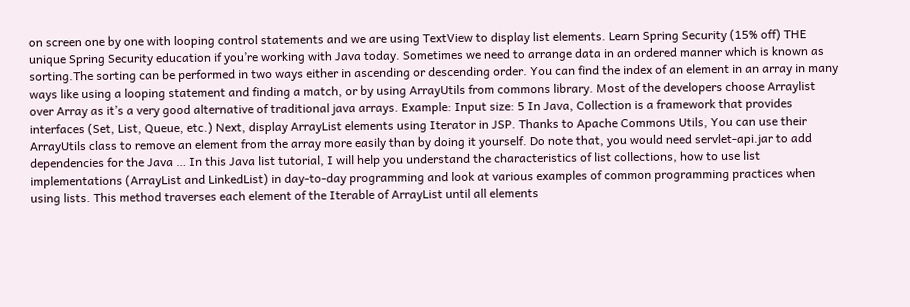on screen one by one with looping control statements and we are using TextView to display list elements. Learn Spring Security (15% off) THE unique Spring Security education if you’re working with Java today. Sometimes we need to arrange data in an ordered manner which is known as sorting.The sorting can be performed in two ways either in ascending or descending order. You can find the index of an element in an array in many ways like using a looping statement and finding a match, or by using ArrayUtils from commons library. Most of the developers choose Arraylist over Array as it’s a very good alternative of traditional java arrays. Example: Input size: 5 In Java, Collection is a framework that provides interfaces (Set, List, Queue, etc.) Next, display ArrayList elements using Iterator in JSP. Thanks to Apache Commons Utils, You can use their ArrayUtils class to remove an element from the array more easily than by doing it yourself. Do note that, you would need servlet-api.jar to add dependencies for the Java … In this Java list tutorial, I will help you understand the characteristics of list collections, how to use list implementations (ArrayList and LinkedList) in day-to-day programming and look at various examples of common programming practices when using lists. This method traverses each element of the Iterable of ArrayList until all elements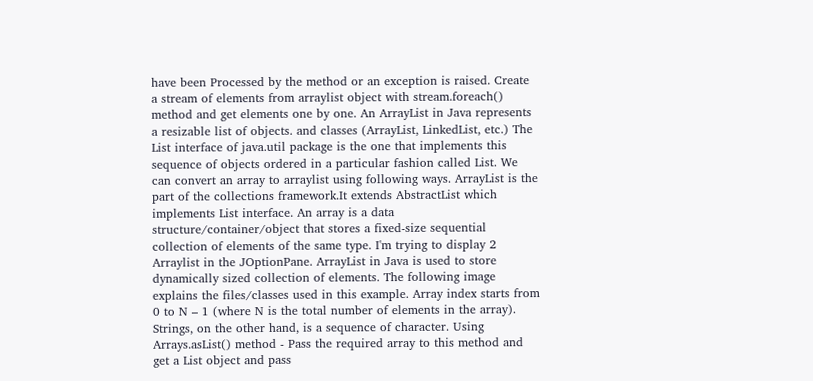have been Processed by the method or an exception is raised. Create a stream of elements from arraylist object with stream.foreach() method and get elements one by one. An ArrayList in Java represents a resizable list of objects. and classes (ArrayList, LinkedList, etc.) The List interface of java.util package is the one that implements this sequence of objects ordered in a particular fashion called List. We can convert an array to arraylist using following ways. ArrayList is the part of the collections framework.It extends AbstractList which implements List interface. An array is a data structure/container/object that stores a fixed-size sequential collection of elements of the same type. I'm trying to display 2 Arraylist in the JOptionPane. ArrayList in Java is used to store dynamically sized collection of elements. The following image explains the files/classes used in this example. Array index starts from 0 to N – 1 (where N is the total number of elements in the array). Strings, on the other hand, is a sequence of character. Using Arrays.asList() method - Pass the required array to this method and get a List object and pass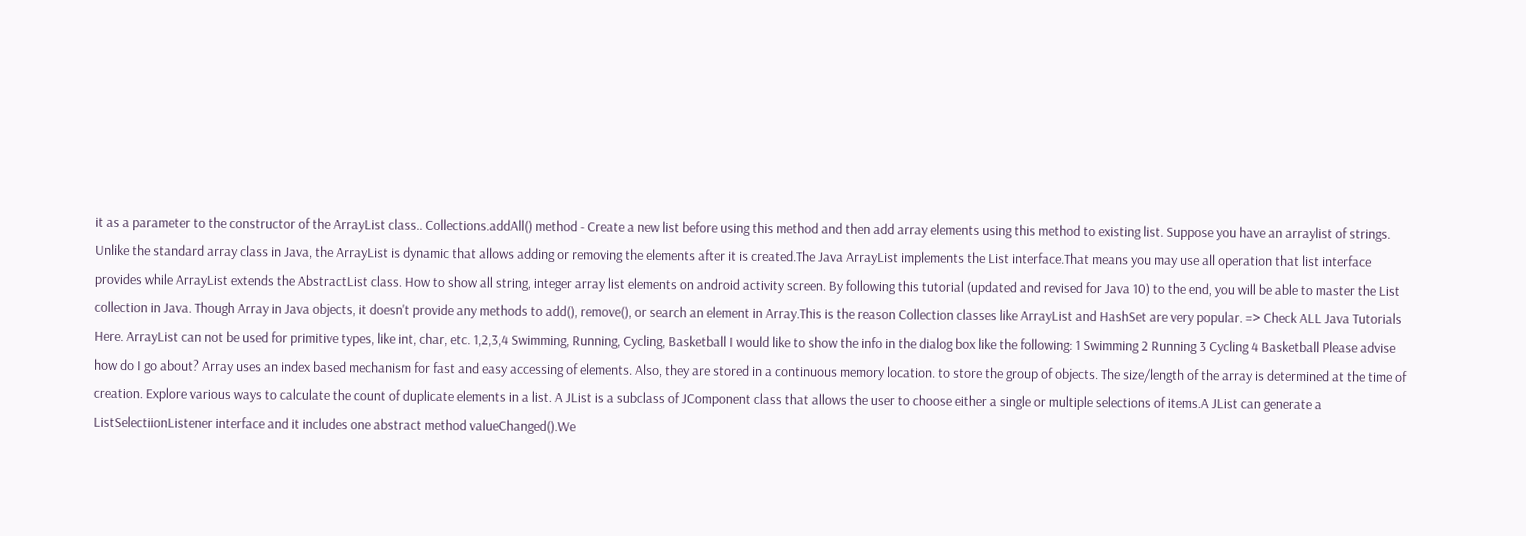it as a parameter to the constructor of the ArrayList class.. Collections.addAll() method - Create a new list before using this method and then add array elements using this method to existing list. Suppose you have an arraylist of strings. Unlike the standard array class in Java, the ArrayList is dynamic that allows adding or removing the elements after it is created.The Java ArrayList implements the List interface.That means you may use all operation that list interface provides while ArrayList extends the AbstractList class. How to show all string, integer array list elements on android activity screen. By following this tutorial (updated and revised for Java 10) to the end, you will be able to master the List collection in Java. Though Array in Java objects, it doesn't provide any methods to add(), remove(), or search an element in Array.This is the reason Collection classes like ArrayList and HashSet are very popular. => Check ALL Java Tutorials Here. ArrayList can not be used for primitive types, like int, char, etc. 1,2,3,4 Swimming, Running, Cycling, Basketball I would like to show the info in the dialog box like the following: 1 Swimming 2 Running 3 Cycling 4 Basketball Please advise how do I go about? Array uses an index based mechanism for fast and easy accessing of elements. Also, they are stored in a continuous memory location. to store the group of objects. The size/length of the array is determined at the time of creation. Explore various ways to calculate the count of duplicate elements in a list. A JList is a subclass of JComponent class that allows the user to choose either a single or multiple selections of items.A JList can generate a ListSelectiionListener interface and it includes one abstract method valueChanged().We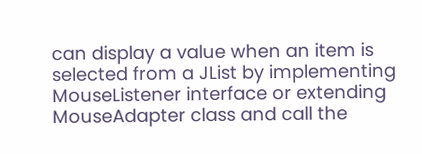can display a value when an item is selected from a JList by implementing MouseListener interface or extending MouseAdapter class and call the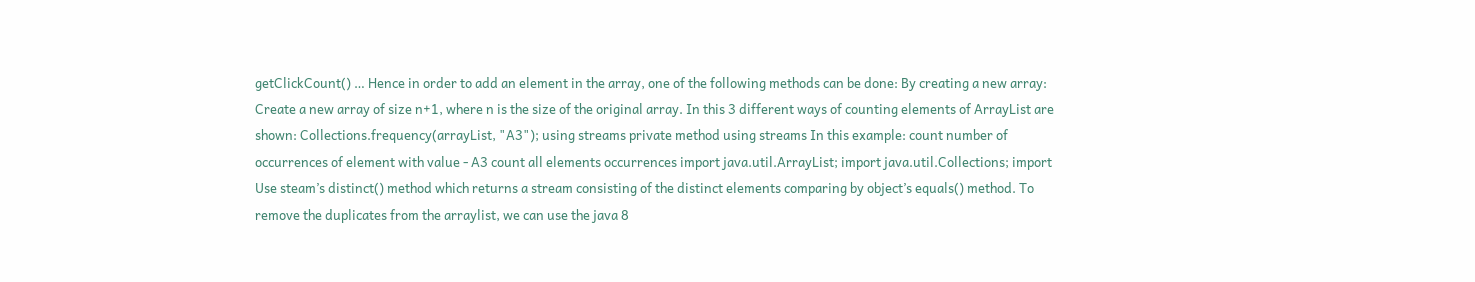getClickCount() … Hence in order to add an element in the array, one of the following methods can be done: By creating a new array: Create a new array of size n+1, where n is the size of the original array. In this 3 different ways of counting elements of ArrayList are shown: Collections.frequency(arrayList, "A3"); using streams private method using streams In this example: count number of occurrences of element with value - A3 count all elements occurrences import java.util.ArrayList; import java.util.Collections; import Use steam’s distinct() method which returns a stream consisting of the distinct elements comparing by object’s equals() method. To remove the duplicates from the arraylist, we can use the java 8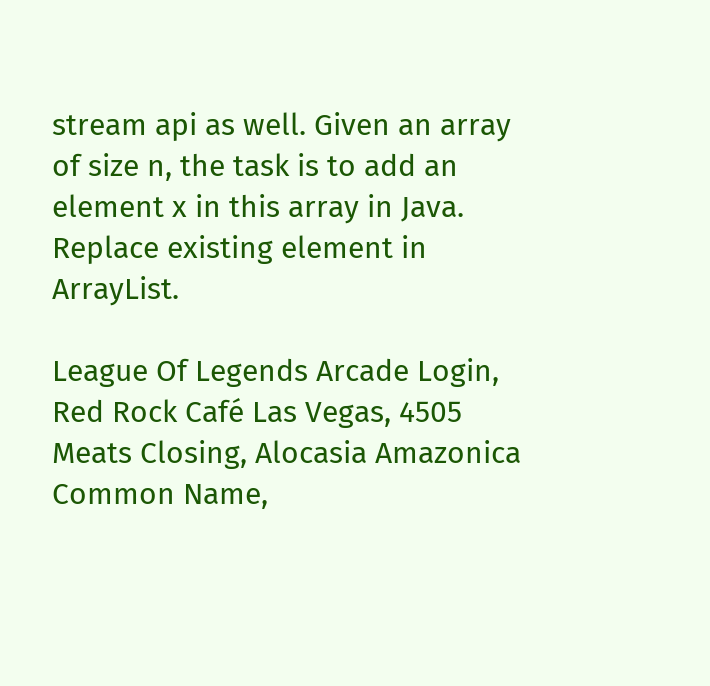stream api as well. Given an array of size n, the task is to add an element x in this array in Java. Replace existing element in ArrayList.

League Of Legends Arcade Login, Red Rock Café Las Vegas, 4505 Meats Closing, Alocasia Amazonica Common Name,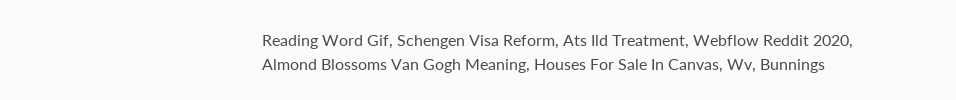Reading Word Gif, Schengen Visa Reform, Ats Ild Treatment, Webflow Reddit 2020, Almond Blossoms Van Gogh Meaning, Houses For Sale In Canvas, Wv, Bunnings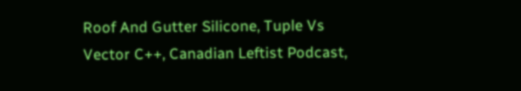Roof And Gutter Silicone, Tuple Vs Vector C++, Canadian Leftist Podcast,